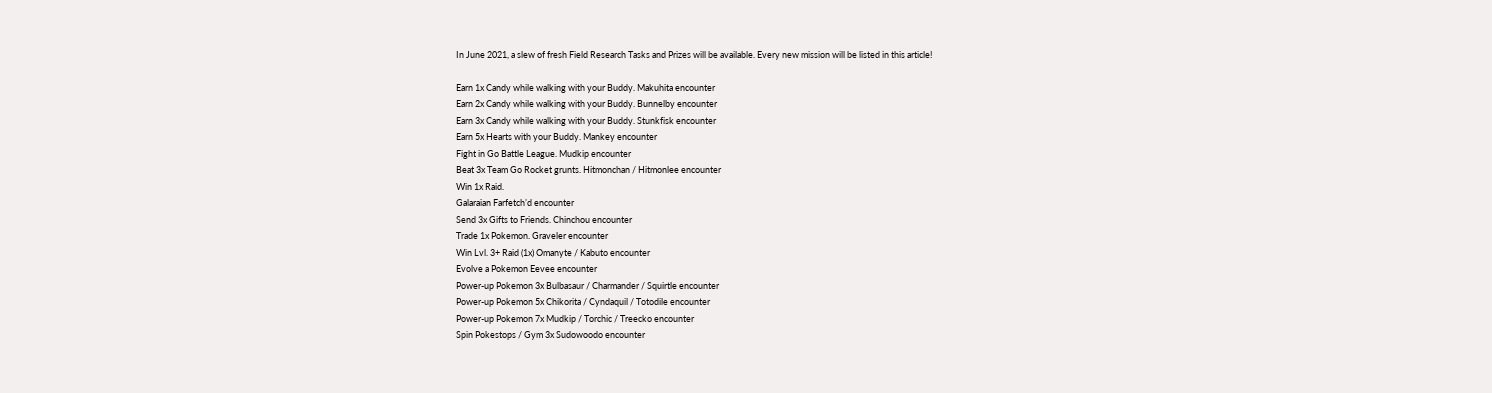In June 2021, a slew of fresh Field Research Tasks and Prizes will be available. Every new mission will be listed in this article!

Earn 1x Candy while walking with your Buddy. Makuhita encounter
Earn 2x Candy while walking with your Buddy. Bunnelby encounter
Earn 3x Candy while walking with your Buddy. Stunkfisk encounter
Earn 5x Hearts with your Buddy. Mankey encounter
Fight in Go Battle League. Mudkip encounter
Beat 3x Team Go Rocket grunts. Hitmonchan / Hitmonlee encounter
Win 1x Raid.
Galaraian Farfetch’d encounter
Send 3x Gifts to Friends. Chinchou encounter
Trade 1x Pokemon. Graveler encounter
Win Lvl. 3+ Raid (1x) Omanyte / Kabuto encounter
Evolve a Pokemon Eevee encounter
Power-up Pokemon 3x Bulbasaur / Charmander / Squirtle encounter
Power-up Pokemon 5x Chikorita / Cyndaquil / Totodile encounter
Power-up Pokemon 7x Mudkip / Torchic / Treecko encounter
Spin Pokestops / Gym 3x Sudowoodo encounter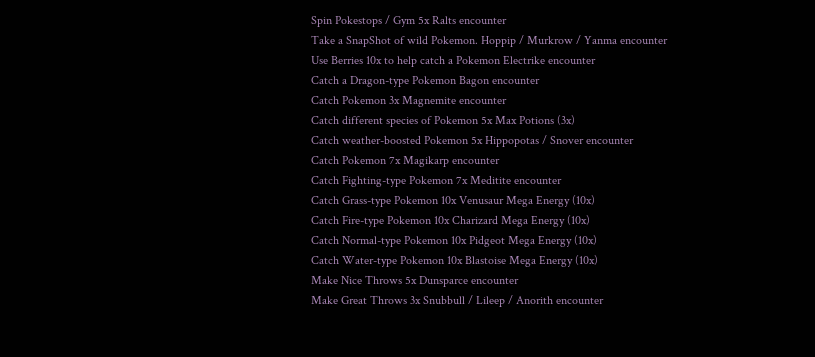Spin Pokestops / Gym 5x Ralts encounter
Take a SnapShot of wild Pokemon. Hoppip / Murkrow / Yanma encounter
Use Berries 10x to help catch a Pokemon Electrike encounter
Catch a Dragon-type Pokemon Bagon encounter
Catch Pokemon 3x Magnemite encounter
Catch different species of Pokemon 5x Max Potions (3x)
Catch weather-boosted Pokemon 5x Hippopotas / Snover encounter
Catch Pokemon 7x Magikarp encounter
Catch Fighting-type Pokemon 7x Meditite encounter
Catch Grass-type Pokemon 10x Venusaur Mega Energy (10x)
Catch Fire-type Pokemon 10x Charizard Mega Energy (10x)
Catch Normal-type Pokemon 10x Pidgeot Mega Energy (10x)
Catch Water-type Pokemon 10x Blastoise Mega Energy (10x)
Make Nice Throws 5x Dunsparce encounter
Make Great Throws 3x Snubbull / Lileep / Anorith encounter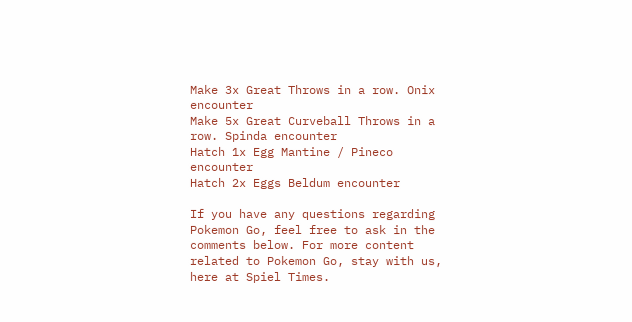Make 3x Great Throws in a row. Onix encounter
Make 5x Great Curveball Throws in a row. Spinda encounter
Hatch 1x Egg Mantine / Pineco encounter
Hatch 2x Eggs Beldum encounter

If you have any questions regarding Pokemon Go, feel free to ask in the comments below. For more content related to Pokemon Go, stay with us, here at Spiel Times.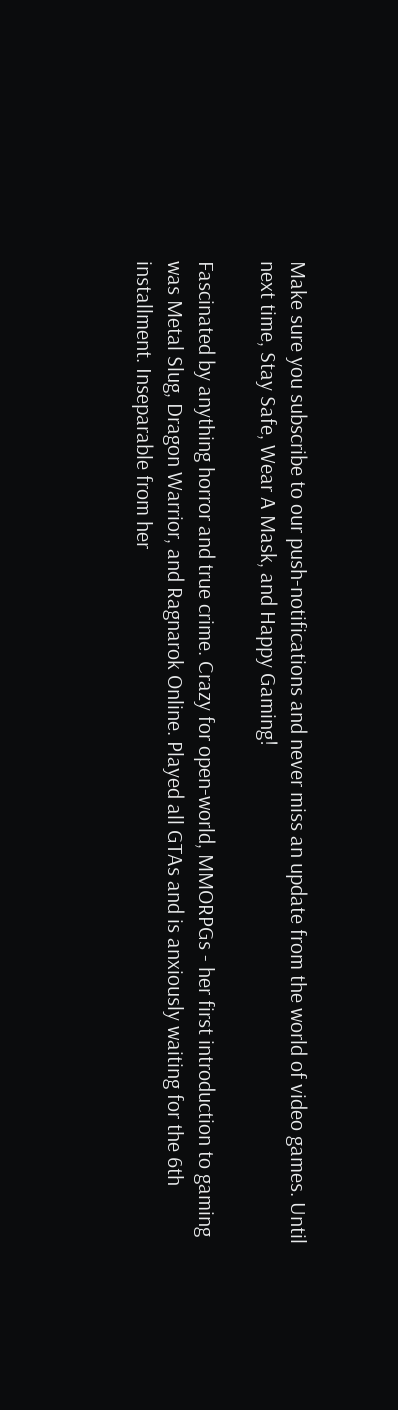Make sure you subscribe to our push-notifications and never miss an update from the world of video games. Until next time, Stay Safe, Wear A Mask, and Happy Gaming!

Fascinated by anything horror and true crime. Crazy for open-world, MMORPGs - her first introduction to gaming was Metal Slug, Dragon Warrior, and Ragnarok Online. Played all GTAs and is anxiously waiting for the 6th installment. Inseparable from her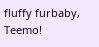fluffy furbaby, Teemo!